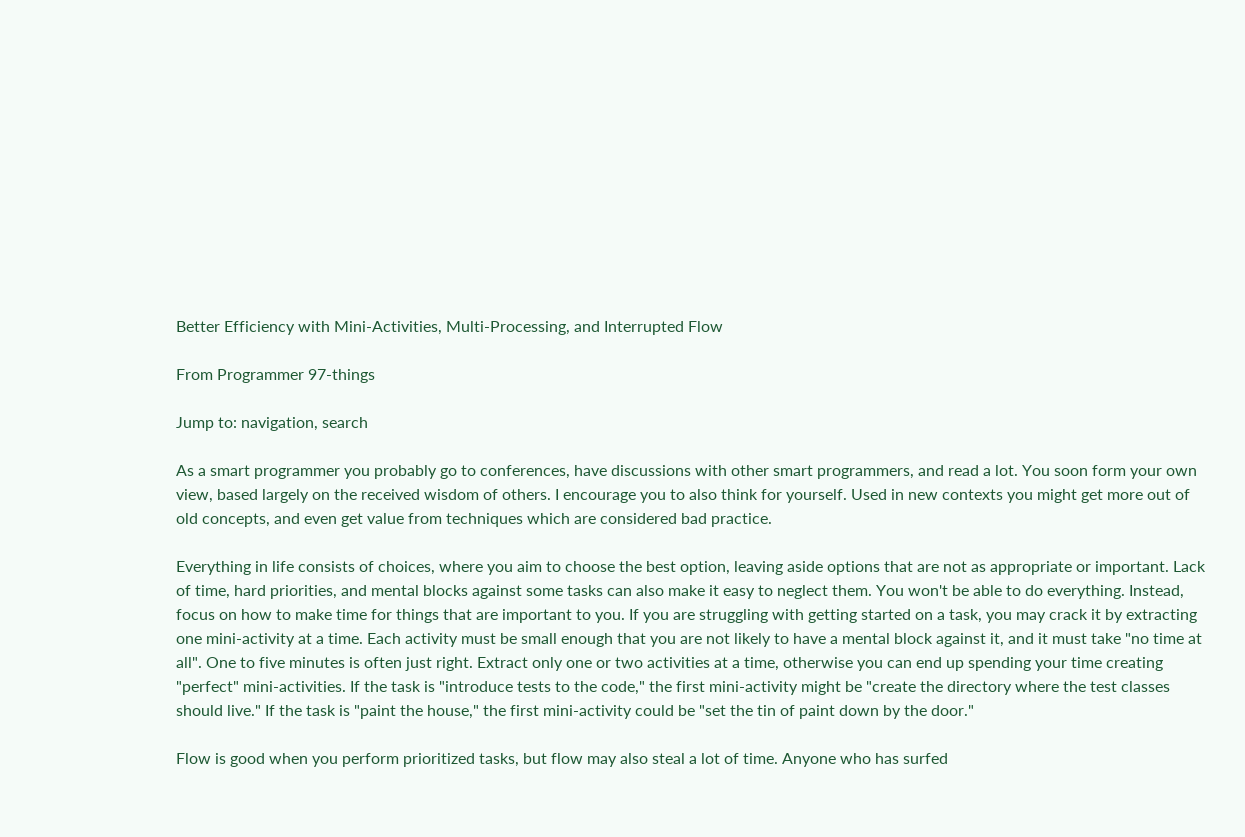Better Efficiency with Mini-Activities, Multi-Processing, and Interrupted Flow

From Programmer 97-things

Jump to: navigation, search

As a smart programmer you probably go to conferences, have discussions with other smart programmers, and read a lot. You soon form your own view, based largely on the received wisdom of others. I encourage you to also think for yourself. Used in new contexts you might get more out of old concepts, and even get value from techniques which are considered bad practice.

Everything in life consists of choices, where you aim to choose the best option, leaving aside options that are not as appropriate or important. Lack of time, hard priorities, and mental blocks against some tasks can also make it easy to neglect them. You won't be able to do everything. Instead, focus on how to make time for things that are important to you. If you are struggling with getting started on a task, you may crack it by extracting one mini-activity at a time. Each activity must be small enough that you are not likely to have a mental block against it, and it must take "no time at all". One to five minutes is often just right. Extract only one or two activities at a time, otherwise you can end up spending your time creating "perfect" mini-activities. If the task is "introduce tests to the code," the first mini-activity might be "create the directory where the test classes should live." If the task is "paint the house," the first mini-activity could be "set the tin of paint down by the door."

Flow is good when you perform prioritized tasks, but flow may also steal a lot of time. Anyone who has surfed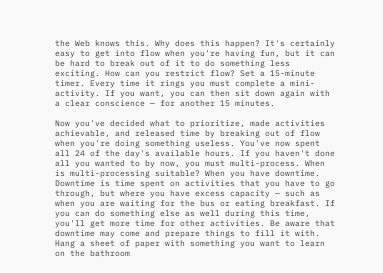the Web knows this. Why does this happen? It's certainly easy to get into flow when you're having fun, but it can be hard to break out of it to do something less exciting. How can you restrict flow? Set a 15-minute timer. Every time it rings you must complete a mini-activity. If you want, you can then sit down again with a clear conscience — for another 15 minutes.

Now you've decided what to prioritize, made activities achievable, and released time by breaking out of flow when you're doing something useless. You've now spent all 24 of the day's available hours. If you haven't done all you wanted to by now, you must multi-process. When is multi-processing suitable? When you have downtime. Downtime is time spent on activities that you have to go through, but where you have excess capacity — such as when you are waiting for the bus or eating breakfast. If you can do something else as well during this time, you'll get more time for other activities. Be aware that downtime may come and prepare things to fill it with. Hang a sheet of paper with something you want to learn on the bathroom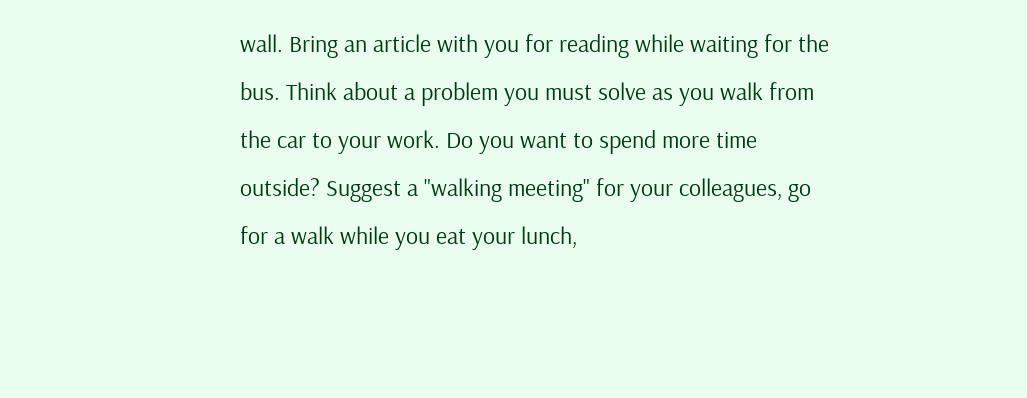wall. Bring an article with you for reading while waiting for the bus. Think about a problem you must solve as you walk from the car to your work. Do you want to spend more time outside? Suggest a "walking meeting" for your colleagues, go for a walk while you eat your lunch,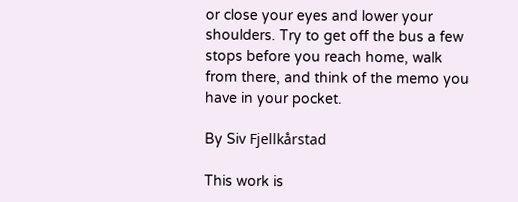or close your eyes and lower your shoulders. Try to get off the bus a few stops before you reach home, walk from there, and think of the memo you have in your pocket.

By Siv Fjellkårstad

This work is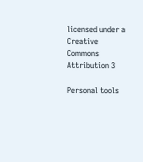licensed under a Creative Commons Attribution 3

Personal tools